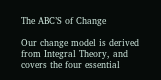The ABC’S of Change

Our change model is derived from Integral Theory, and covers the four essential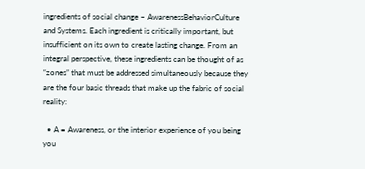ingredients of social change – AwarenessBehaviorCulture and Systems. Each ingredient is critically important, but insufficient on its own to create lasting change. From an integral perspective, these ingredients can be thought of as “zones” that must be addressed simultaneously because they are the four basic threads that make up the fabric of social reality:

  • A = Awareness, or the interior experience of you being you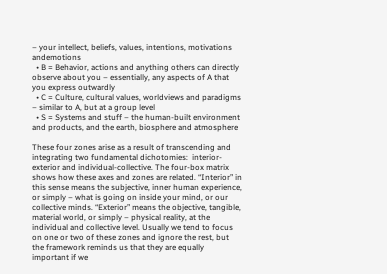– your intellect, beliefs, values, intentions, motivations andemotions
  • B = Behavior, actions and anything others can directly observe about you – essentially, any aspects of A that you express outwardly
  • C = Culture, cultural values, worldviews and paradigms – similar to A, but at a group level
  • S = Systems and stuff – the human-built environment and products, and the earth, biosphere and atmosphere

These four zones arise as a result of transcending and integrating two fundamental dichotomies:  interior-exterior and individual-collective. The four-box matrix shows how these axes and zones are related. “Interior” in this sense means the subjective, inner human experience, or simply – what is going on inside your mind, or our collective minds. “Exterior” means the objective, tangible, material world, or simply – physical reality, at the individual and collective level. Usually we tend to focus on one or two of these zones and ignore the rest, but the framework reminds us that they are equally important if we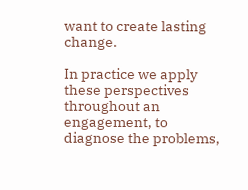want to create lasting change.

In practice we apply these perspectives throughout an engagement, to diagnose the problems,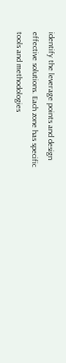identify the leverage points and design effective solutions. Each zone has specific tools and methodologies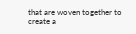that are woven together to create a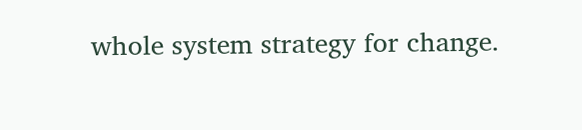whole system strategy for change.